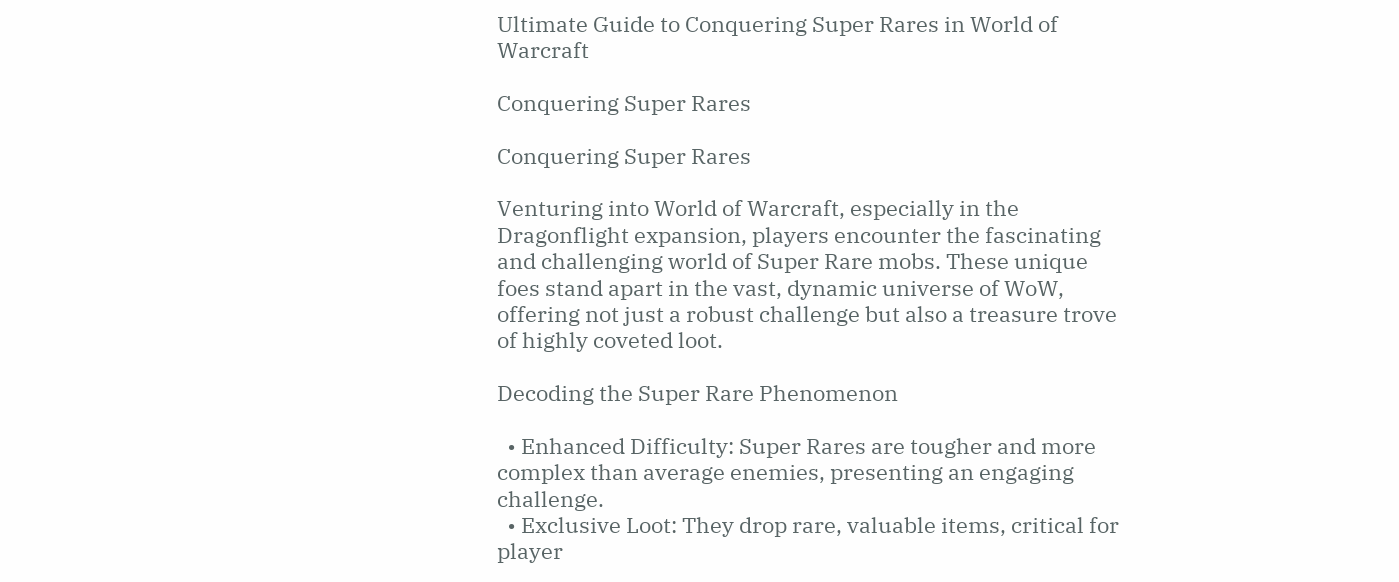Ultimate Guide to Conquering Super Rares in World of Warcraft

Conquering Super Rares

Conquering Super Rares

Venturing into World of Warcraft, especially in the Dragonflight expansion, players encounter the fascinating and challenging world of Super Rare mobs. These unique foes stand apart in the vast, dynamic universe of WoW, offering not just a robust challenge but also a treasure trove of highly coveted loot.

Decoding the Super Rare Phenomenon

  • Enhanced Difficulty: Super Rares are tougher and more complex than average enemies, presenting an engaging challenge.
  • Exclusive Loot: They drop rare, valuable items, critical for player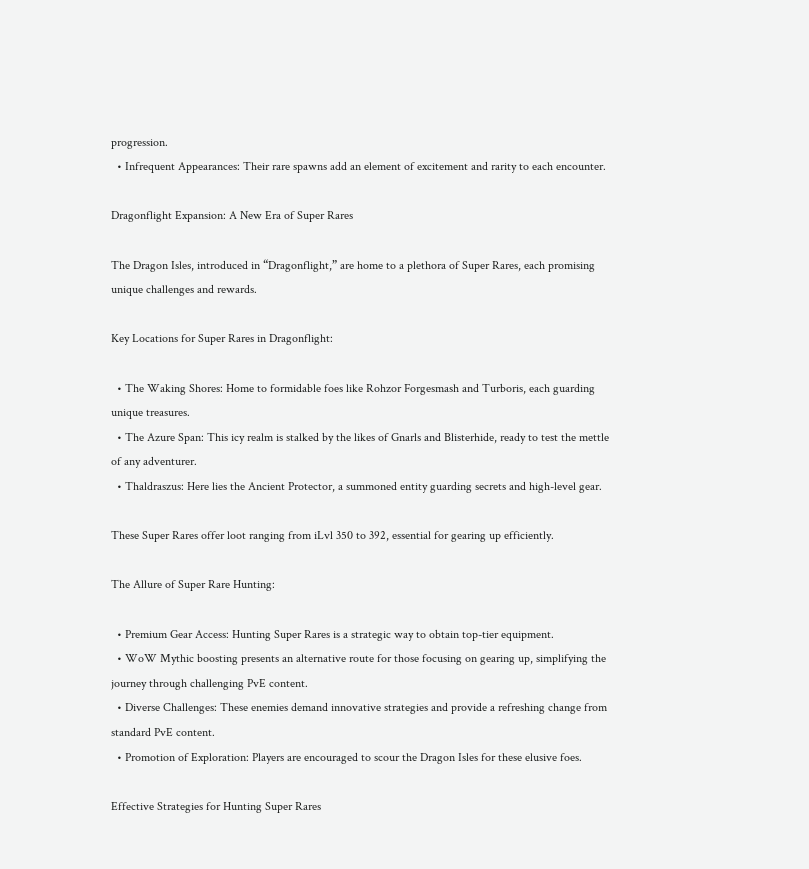progression.
  • Infrequent Appearances: Their rare spawns add an element of excitement and rarity to each encounter.

Dragonflight Expansion: A New Era of Super Rares

The Dragon Isles, introduced in “Dragonflight,” are home to a plethora of Super Rares, each promising unique challenges and rewards.

Key Locations for Super Rares in Dragonflight:

  • The Waking Shores: Home to formidable foes like Rohzor Forgesmash and Turboris, each guarding unique treasures.
  • The Azure Span: This icy realm is stalked by the likes of Gnarls and Blisterhide, ready to test the mettle of any adventurer.
  • Thaldraszus: Here lies the Ancient Protector, a summoned entity guarding secrets and high-level gear.

These Super Rares offer loot ranging from iLvl 350 to 392, essential for gearing up efficiently.

The Allure of Super Rare Hunting:

  • Premium Gear Access: Hunting Super Rares is a strategic way to obtain top-tier equipment.
  • WoW Mythic boosting presents an alternative route for those focusing on gearing up, simplifying the journey through challenging PvE content.
  • Diverse Challenges: These enemies demand innovative strategies and provide a refreshing change from standard PvE content.
  • Promotion of Exploration: Players are encouraged to scour the Dragon Isles for these elusive foes.

Effective Strategies for Hunting Super Rares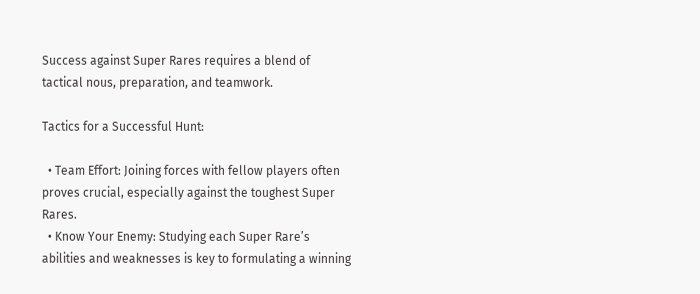Success against Super Rares requires a blend of tactical nous, preparation, and teamwork.

Tactics for a Successful Hunt:

  • Team Effort: Joining forces with fellow players often proves crucial, especially against the toughest Super Rares.
  • Know Your Enemy: Studying each Super Rare’s abilities and weaknesses is key to formulating a winning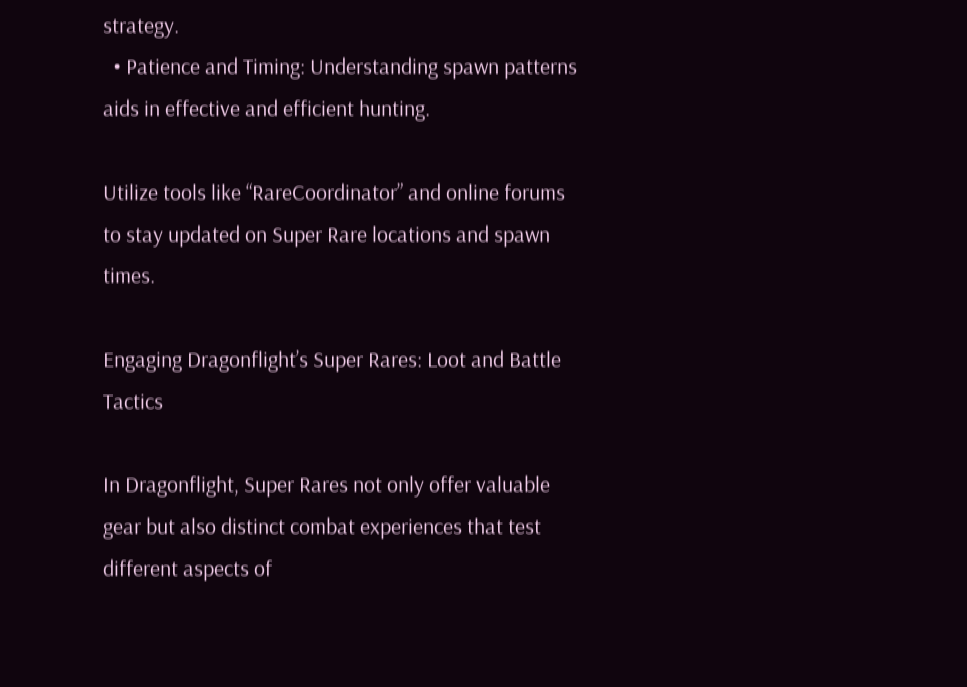strategy.
  • Patience and Timing: Understanding spawn patterns aids in effective and efficient hunting.

Utilize tools like “RareCoordinator” and online forums to stay updated on Super Rare locations and spawn times.

Engaging Dragonflight’s Super Rares: Loot and Battle Tactics

In Dragonflight, Super Rares not only offer valuable gear but also distinct combat experiences that test different aspects of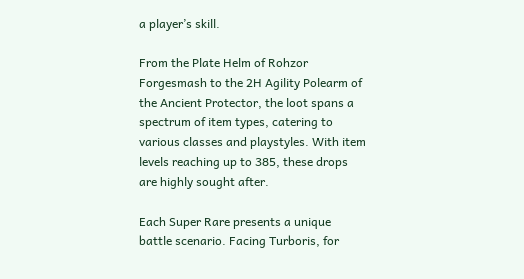a player’s skill.

From the Plate Helm of Rohzor Forgesmash to the 2H Agility Polearm of the Ancient Protector, the loot spans a spectrum of item types, catering to various classes and playstyles. With item levels reaching up to 385, these drops are highly sought after.

Each Super Rare presents a unique battle scenario. Facing Turboris, for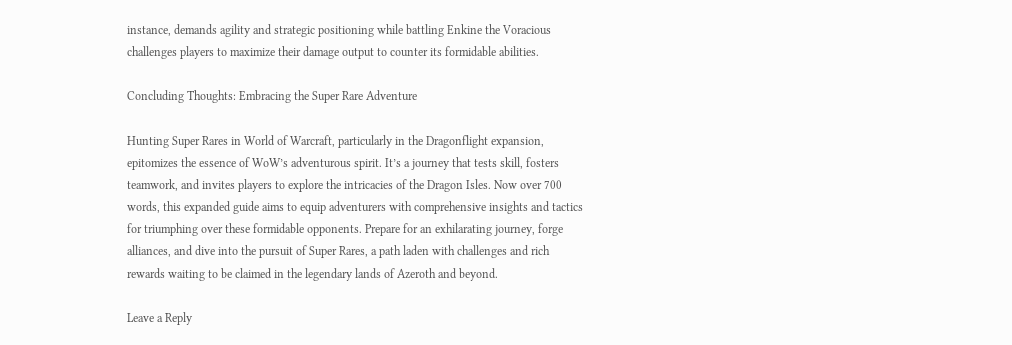instance, demands agility and strategic positioning while battling Enkine the Voracious challenges players to maximize their damage output to counter its formidable abilities.

Concluding Thoughts: Embracing the Super Rare Adventure

Hunting Super Rares in World of Warcraft, particularly in the Dragonflight expansion, epitomizes the essence of WoW’s adventurous spirit. It’s a journey that tests skill, fosters teamwork, and invites players to explore the intricacies of the Dragon Isles. Now over 700 words, this expanded guide aims to equip adventurers with comprehensive insights and tactics for triumphing over these formidable opponents. Prepare for an exhilarating journey, forge alliances, and dive into the pursuit of Super Rares, a path laden with challenges and rich rewards waiting to be claimed in the legendary lands of Azeroth and beyond.

Leave a Reply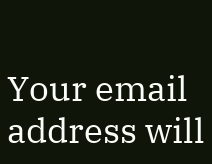Your email address will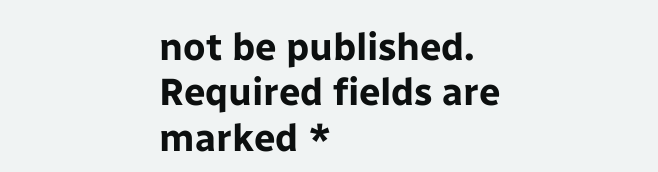not be published. Required fields are marked *